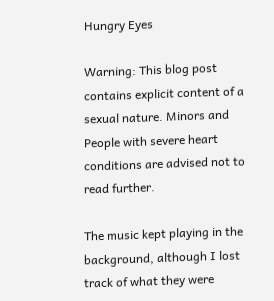Hungry Eyes

Warning: This blog post contains explicit content of a sexual nature. Minors and People with severe heart conditions are advised not to read further.

The music kept playing in the background, although I lost track of what they were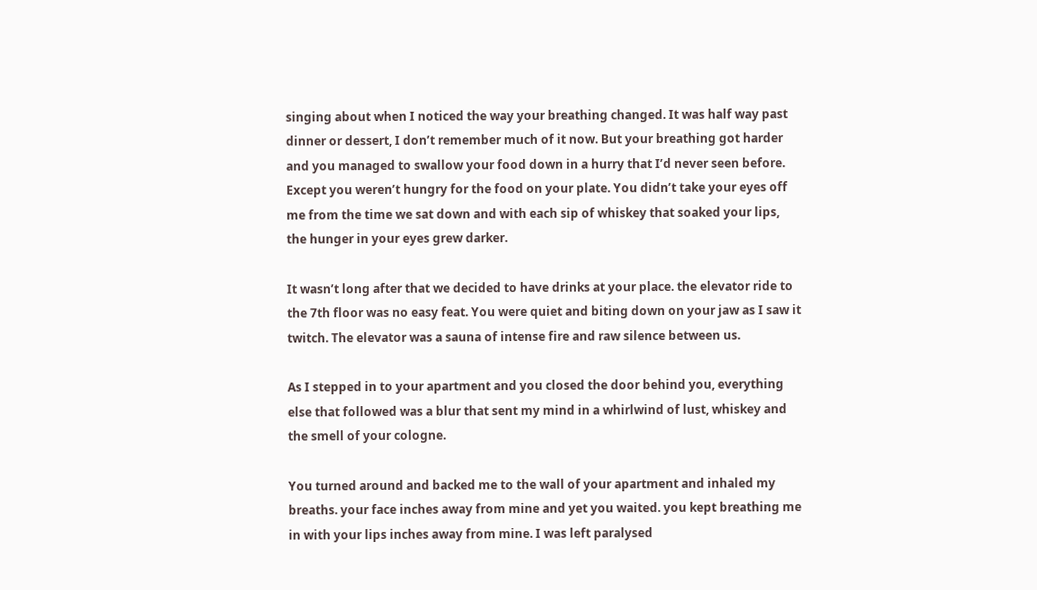singing about when I noticed the way your breathing changed. It was half way past dinner or dessert, I don’t remember much of it now. But your breathing got harder and you managed to swallow your food down in a hurry that I’d never seen before. Except you weren’t hungry for the food on your plate. You didn’t take your eyes off me from the time we sat down and with each sip of whiskey that soaked your lips, the hunger in your eyes grew darker.

It wasn’t long after that we decided to have drinks at your place. the elevator ride to the 7th floor was no easy feat. You were quiet and biting down on your jaw as I saw it twitch. The elevator was a sauna of intense fire and raw silence between us.

As I stepped in to your apartment and you closed the door behind you, everything else that followed was a blur that sent my mind in a whirlwind of lust, whiskey and the smell of your cologne.

You turned around and backed me to the wall of your apartment and inhaled my breaths. your face inches away from mine and yet you waited. you kept breathing me in with your lips inches away from mine. I was left paralysed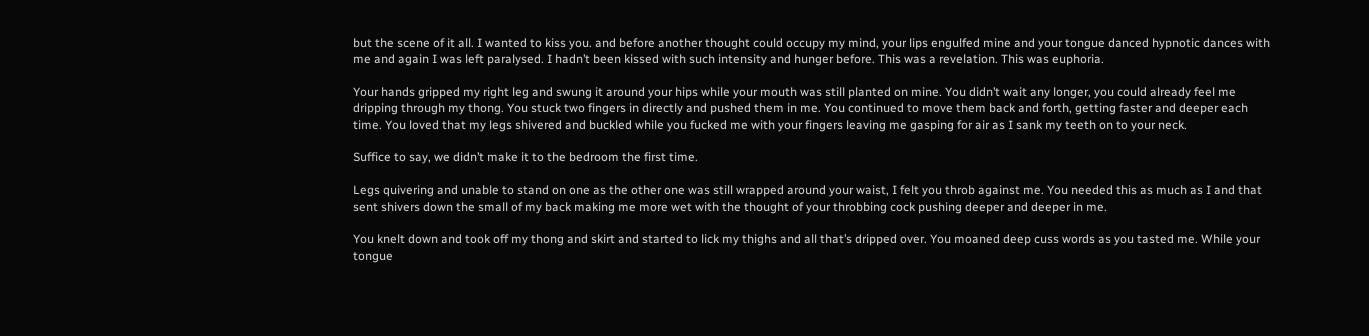but the scene of it all. I wanted to kiss you. and before another thought could occupy my mind, your lips engulfed mine and your tongue danced hypnotic dances with me and again I was left paralysed. I hadn’t been kissed with such intensity and hunger before. This was a revelation. This was euphoria.

Your hands gripped my right leg and swung it around your hips while your mouth was still planted on mine. You didn’t wait any longer, you could already feel me dripping through my thong. You stuck two fingers in directly and pushed them in me. You continued to move them back and forth, getting faster and deeper each time. You loved that my legs shivered and buckled while you fucked me with your fingers leaving me gasping for air as I sank my teeth on to your neck.

Suffice to say, we didn’t make it to the bedroom the first time.

Legs quivering and unable to stand on one as the other one was still wrapped around your waist, I felt you throb against me. You needed this as much as I and that sent shivers down the small of my back making me more wet with the thought of your throbbing cock pushing deeper and deeper in me.

You knelt down and took off my thong and skirt and started to lick my thighs and all that’s dripped over. You moaned deep cuss words as you tasted me. While your tongue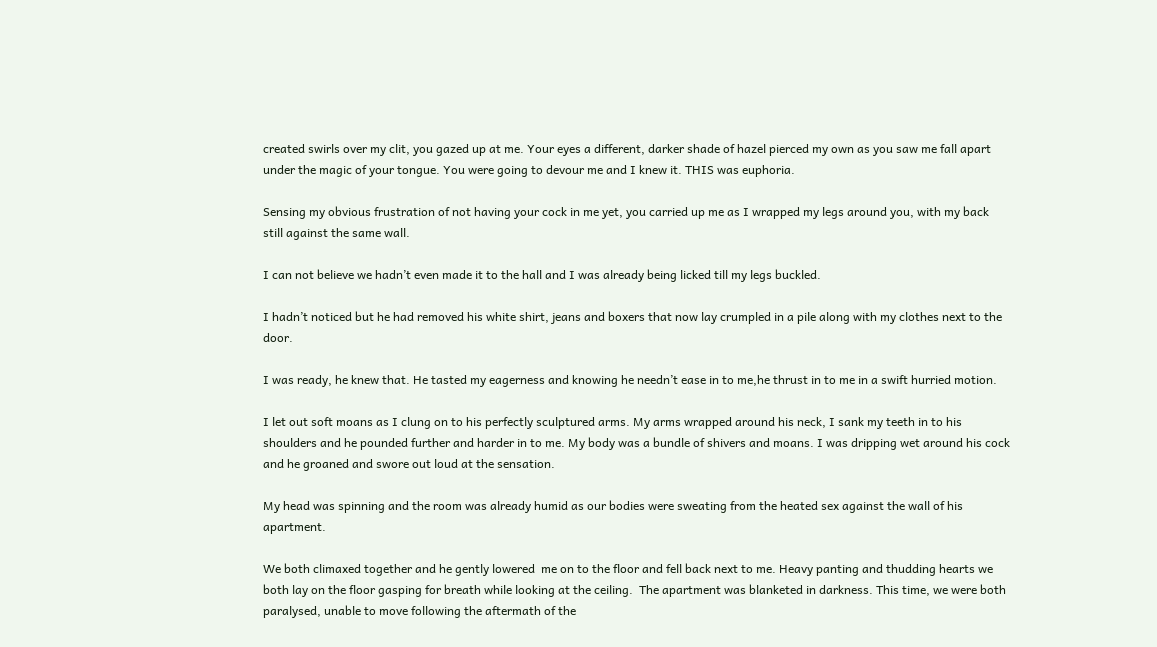created swirls over my clit, you gazed up at me. Your eyes a different, darker shade of hazel pierced my own as you saw me fall apart under the magic of your tongue. You were going to devour me and I knew it. THIS was euphoria.

Sensing my obvious frustration of not having your cock in me yet, you carried up me as I wrapped my legs around you, with my back still against the same wall.

I can not believe we hadn’t even made it to the hall and I was already being licked till my legs buckled.

I hadn’t noticed but he had removed his white shirt, jeans and boxers that now lay crumpled in a pile along with my clothes next to the door.

I was ready, he knew that. He tasted my eagerness and knowing he needn’t ease in to me,he thrust in to me in a swift hurried motion.

I let out soft moans as I clung on to his perfectly sculptured arms. My arms wrapped around his neck, I sank my teeth in to his shoulders and he pounded further and harder in to me. My body was a bundle of shivers and moans. I was dripping wet around his cock and he groaned and swore out loud at the sensation.

My head was spinning and the room was already humid as our bodies were sweating from the heated sex against the wall of his apartment.

We both climaxed together and he gently lowered  me on to the floor and fell back next to me. Heavy panting and thudding hearts we both lay on the floor gasping for breath while looking at the ceiling.  The apartment was blanketed in darkness. This time, we were both paralysed, unable to move following the aftermath of the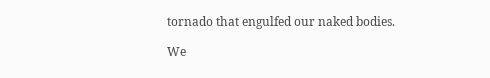tornado that engulfed our naked bodies.

We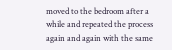moved to the bedroom after a while and repeated the process again and again with the same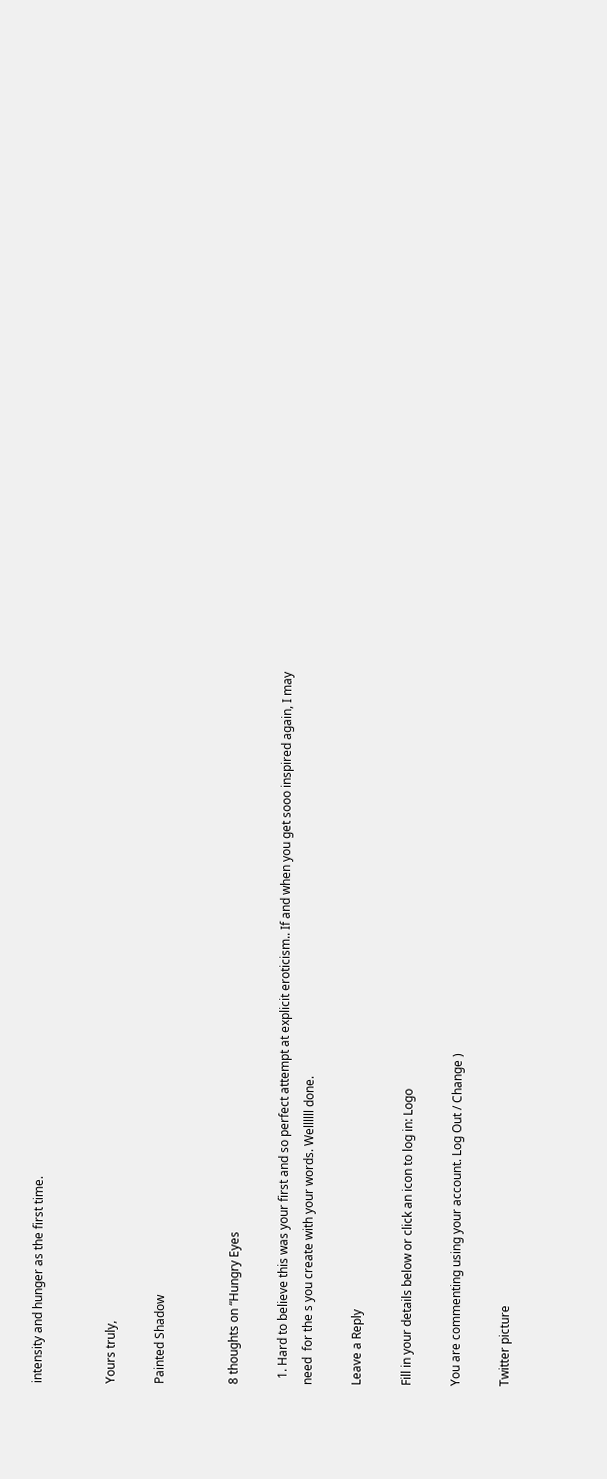intensity and hunger as the first time.


Yours truly,

Painted Shadow


8 thoughts on “Hungry Eyes

  1. Hard to believe this was your first and so perfect attempt at explicit eroticism.. If and when you get sooo inspired again, I may need  for the s you create with your words. Wellllll done.

Leave a Reply

Fill in your details below or click an icon to log in: Logo

You are commenting using your account. Log Out / Change )

Twitter picture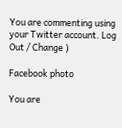You are commenting using your Twitter account. Log Out / Change )

Facebook photo

You are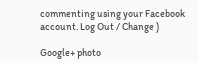commenting using your Facebook account. Log Out / Change )

Google+ photo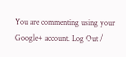You are commenting using your Google+ account. Log Out /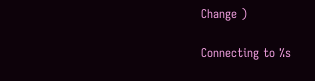Change )

Connecting to %s